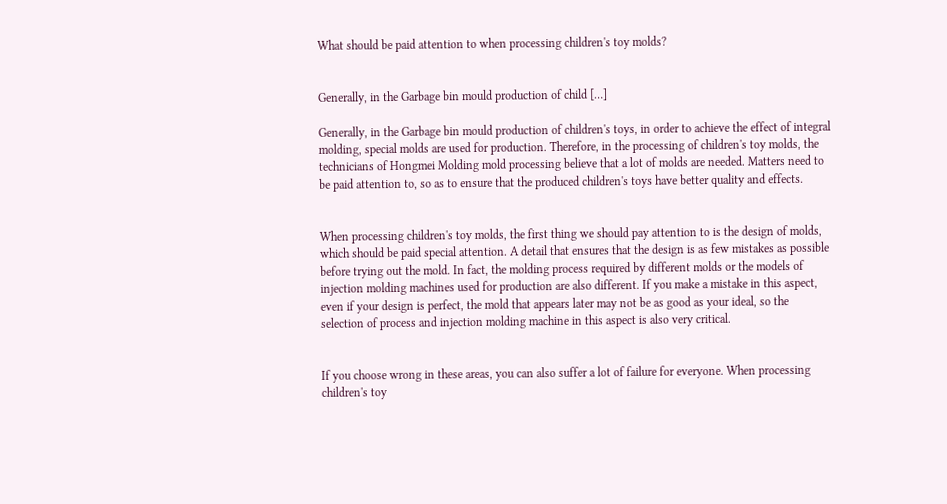What should be paid attention to when processing children's toy molds?


Generally, in the Garbage bin mould production of child […]

Generally, in the Garbage bin mould production of children's toys, in order to achieve the effect of integral molding, special molds are used for production. Therefore, in the processing of children's toy molds, the technicians of Hongmei Molding mold processing believe that a lot of molds are needed. Matters need to be paid attention to, so as to ensure that the produced children's toys have better quality and effects.


When processing children's toy molds, the first thing we should pay attention to is the design of molds, which should be paid special attention. A detail that ensures that the design is as few mistakes as possible before trying out the mold. In fact, the molding process required by different molds or the models of injection molding machines used for production are also different. If you make a mistake in this aspect, even if your design is perfect, the mold that appears later may not be as good as your ideal, so the selection of process and injection molding machine in this aspect is also very critical.


If you choose wrong in these areas, you can also suffer a lot of failure for everyone. When processing children's toy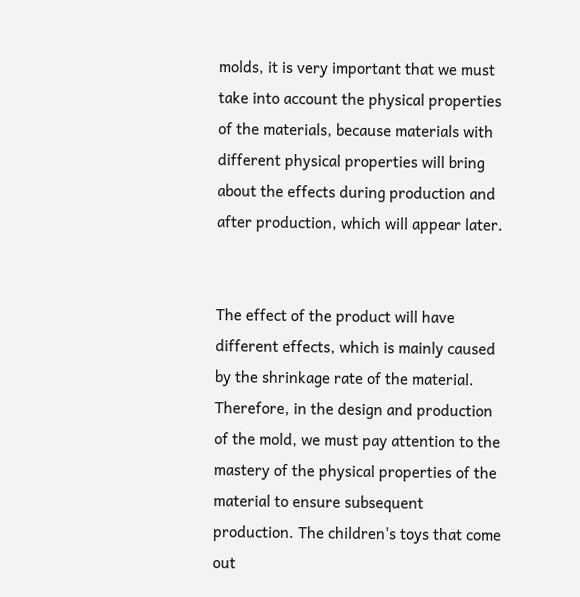molds, it is very important that we must take into account the physical properties of the materials, because materials with different physical properties will bring about the effects during production and after production, which will appear later.


The effect of the product will have different effects, which is mainly caused by the shrinkage rate of the material. Therefore, in the design and production of the mold, we must pay attention to the mastery of the physical properties of the material to ensure subsequent production. The children's toys that come out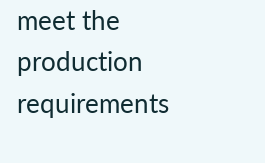meet the production requirements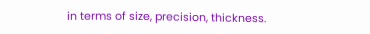in terms of size, precision, thickness.